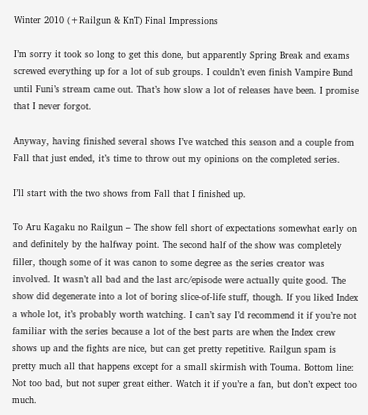Winter 2010 (+Railgun & KnT) Final Impressions

I’m sorry it took so long to get this done, but apparently Spring Break and exams screwed everything up for a lot of sub groups. I couldn’t even finish Vampire Bund until Funi’s stream came out. That’s how slow a lot of releases have been. I promise that I never forgot.

Anyway, having finished several shows I’ve watched this season and a couple from Fall that just ended, it’s time to throw out my opinions on the completed series.

I’ll start with the two shows from Fall that I finished up.

To Aru Kagaku no Railgun – The show fell short of expectations somewhat early on and definitely by the halfway point. The second half of the show was completely filler, though some of it was canon to some degree as the series creator was involved. It wasn’t all bad and the last arc/episode were actually quite good. The show did degenerate into a lot of boring slice-of-life stuff, though. If you liked Index a whole lot, it’s probably worth watching. I can’t say I’d recommend it if you’re not familiar with the series because a lot of the best parts are when the Index crew shows up and the fights are nice, but can get pretty repetitive. Railgun spam is pretty much all that happens except for a small skirmish with Touma. Bottom line: Not too bad, but not super great either. Watch it if you’re a fan, but don’t expect too much.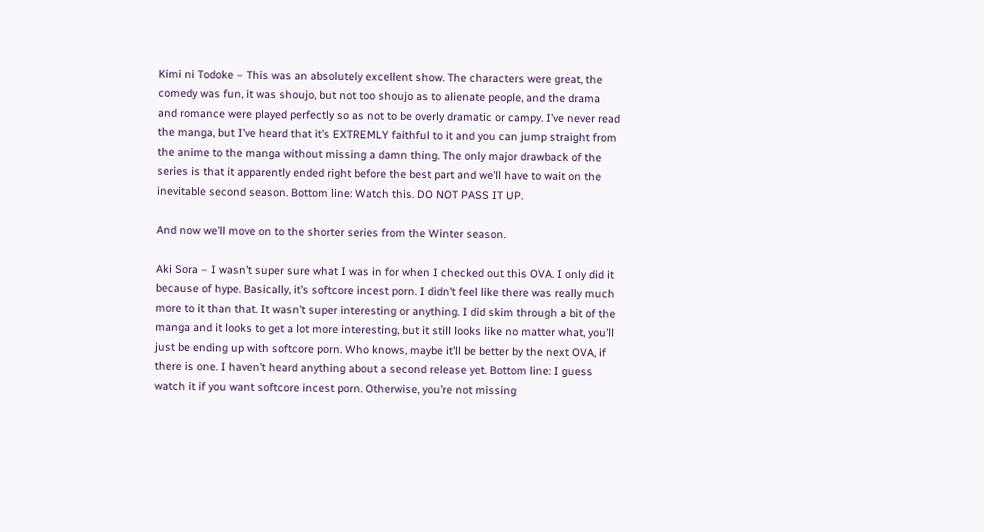Kimi ni Todoke – This was an absolutely excellent show. The characters were great, the comedy was fun, it was shoujo, but not too shoujo as to alienate people, and the drama and romance were played perfectly so as not to be overly dramatic or campy. I’ve never read the manga, but I’ve heard that it’s EXTREMLY faithful to it and you can jump straight from the anime to the manga without missing a damn thing. The only major drawback of the series is that it apparently ended right before the best part and we’ll have to wait on the inevitable second season. Bottom line: Watch this. DO NOT PASS IT UP.

And now we’ll move on to the shorter series from the Winter season.

Aki Sora – I wasn’t super sure what I was in for when I checked out this OVA. I only did it because of hype. Basically, it’s softcore incest porn. I didn’t feel like there was really much more to it than that. It wasn’t super interesting or anything. I did skim through a bit of the manga and it looks to get a lot more interesting, but it still looks like no matter what, you’ll just be ending up with softcore porn. Who knows, maybe it’ll be better by the next OVA, if there is one. I haven’t heard anything about a second release yet. Bottom line: I guess watch it if you want softcore incest porn. Otherwise, you’re not missing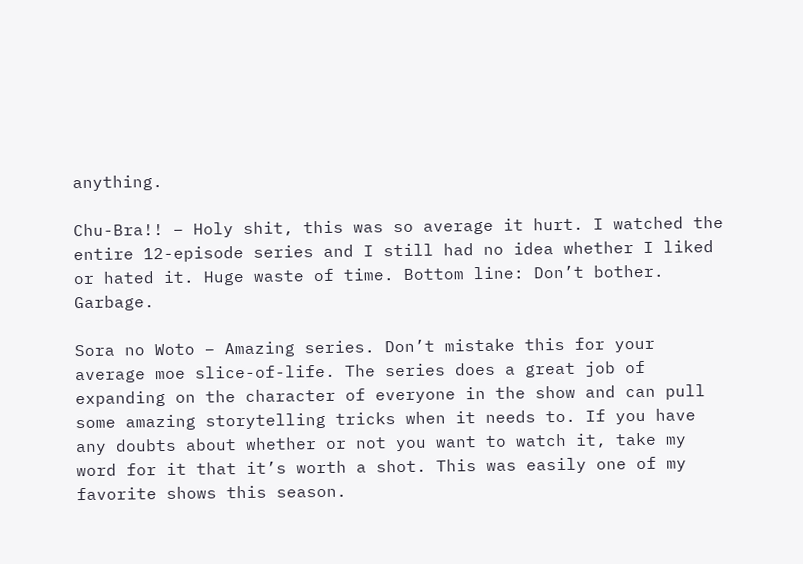anything.

Chu-Bra!! – Holy shit, this was so average it hurt. I watched the entire 12-episode series and I still had no idea whether I liked or hated it. Huge waste of time. Bottom line: Don’t bother. Garbage.

Sora no Woto – Amazing series. Don’t mistake this for your average moe slice-of-life. The series does a great job of expanding on the character of everyone in the show and can pull some amazing storytelling tricks when it needs to. If you have any doubts about whether or not you want to watch it, take my word for it that it’s worth a shot. This was easily one of my favorite shows this season.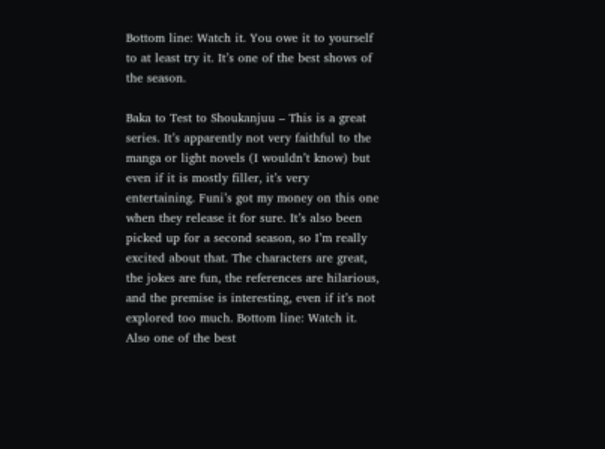Bottom line: Watch it. You owe it to yourself to at least try it. It’s one of the best shows of the season.

Baka to Test to Shoukanjuu – This is a great series. It’s apparently not very faithful to the manga or light novels (I wouldn’t know) but even if it is mostly filler, it’s very entertaining. Funi’s got my money on this one when they release it for sure. It’s also been picked up for a second season, so I’m really excited about that. The characters are great, the jokes are fun, the references are hilarious, and the premise is interesting, even if it’s not explored too much. Bottom line: Watch it. Also one of the best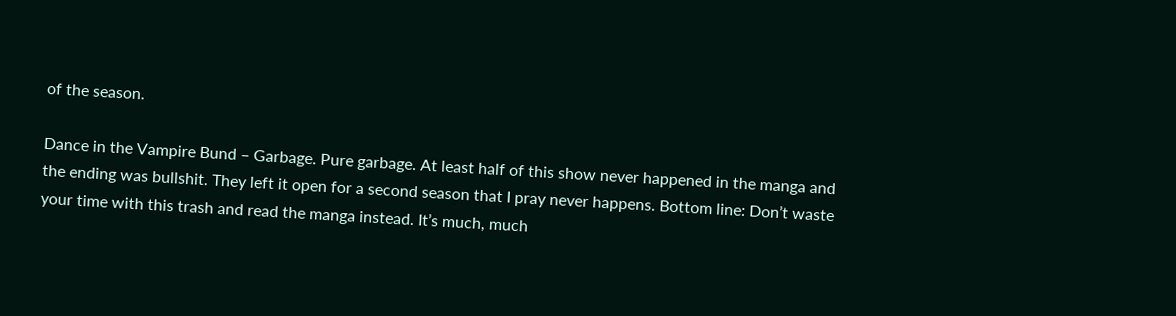of the season.

Dance in the Vampire Bund – Garbage. Pure garbage. At least half of this show never happened in the manga and the ending was bullshit. They left it open for a second season that I pray never happens. Bottom line: Don’t waste your time with this trash and read the manga instead. It’s much, much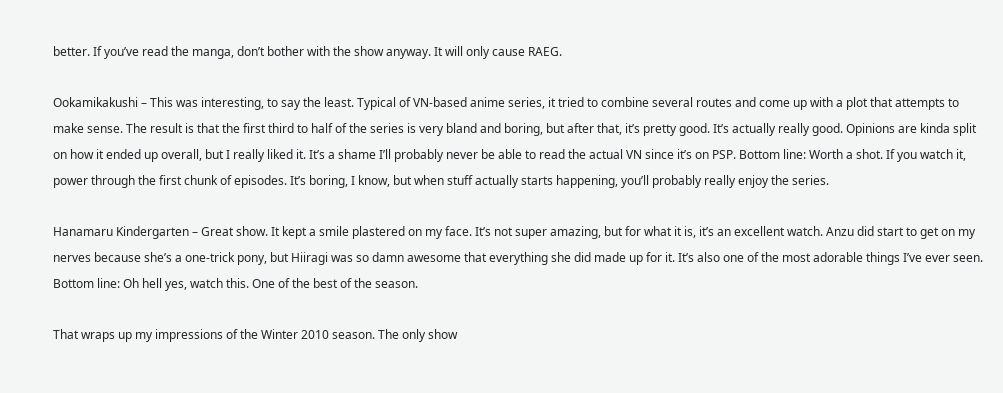better. If you’ve read the manga, don’t bother with the show anyway. It will only cause RAEG.

Ookamikakushi – This was interesting, to say the least. Typical of VN-based anime series, it tried to combine several routes and come up with a plot that attempts to make sense. The result is that the first third to half of the series is very bland and boring, but after that, it’s pretty good. It’s actually really good. Opinions are kinda split on how it ended up overall, but I really liked it. It’s a shame I’ll probably never be able to read the actual VN since it’s on PSP. Bottom line: Worth a shot. If you watch it, power through the first chunk of episodes. It’s boring, I know, but when stuff actually starts happening, you’ll probably really enjoy the series.

Hanamaru Kindergarten – Great show. It kept a smile plastered on my face. It’s not super amazing, but for what it is, it’s an excellent watch. Anzu did start to get on my nerves because she’s a one-trick pony, but Hiiragi was so damn awesome that everything she did made up for it. It’s also one of the most adorable things I’ve ever seen. Bottom line: Oh hell yes, watch this. One of the best of the season.

That wraps up my impressions of the Winter 2010 season. The only show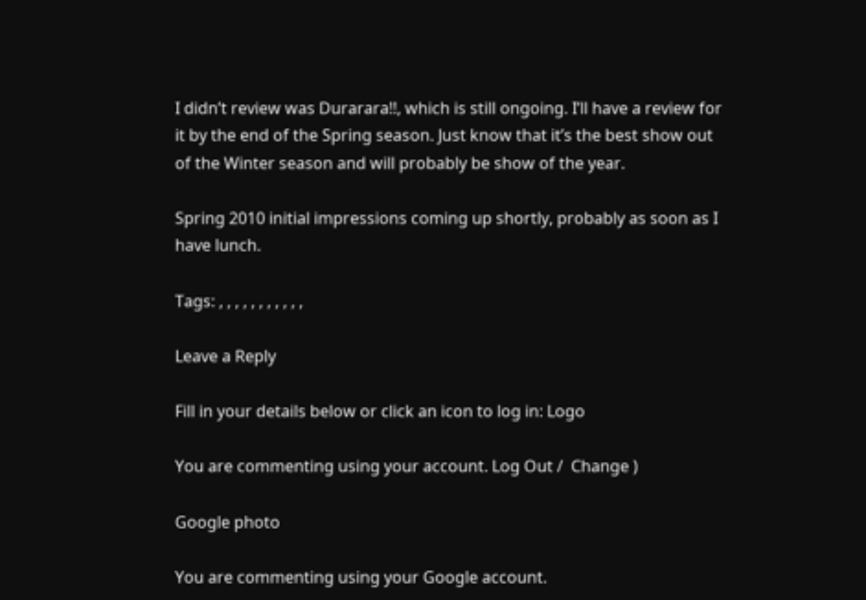I didn’t review was Durarara!!, which is still ongoing. I’ll have a review for it by the end of the Spring season. Just know that it’s the best show out of the Winter season and will probably be show of the year.

Spring 2010 initial impressions coming up shortly, probably as soon as I have lunch.

Tags: , , , , , , , , , , ,

Leave a Reply

Fill in your details below or click an icon to log in: Logo

You are commenting using your account. Log Out /  Change )

Google photo

You are commenting using your Google account.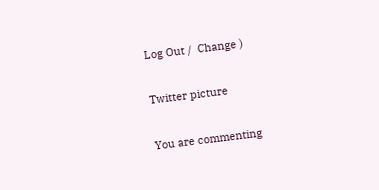Log Out /  Change )

Twitter picture

You are commenting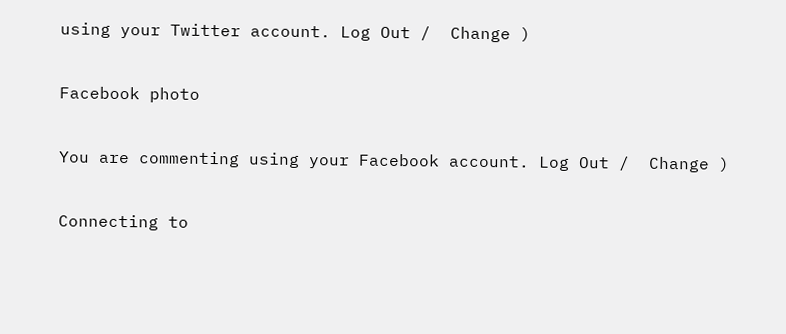using your Twitter account. Log Out /  Change )

Facebook photo

You are commenting using your Facebook account. Log Out /  Change )

Connecting to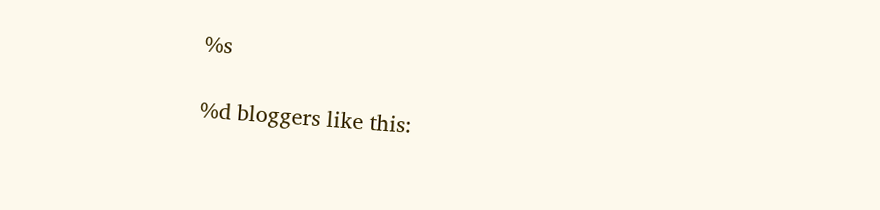%s

%d bloggers like this: